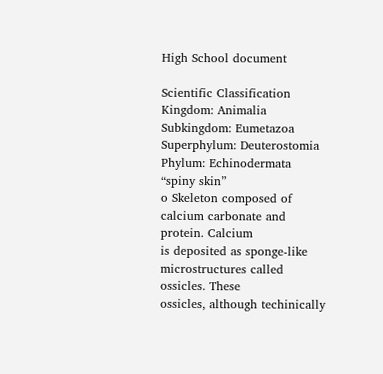High School document

Scientific Classification
Kingdom: Animalia
Subkingdom: Eumetazoa
Superphylum: Deuterostomia
Phylum: Echinodermata
“spiny skin”
o Skeleton composed of calcium carbonate and protein. Calcium
is deposited as sponge-like microstructures called ossicles. These
ossicles, although techinically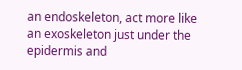an endoskeleton, act more like an exoskeleton just under the epidermis and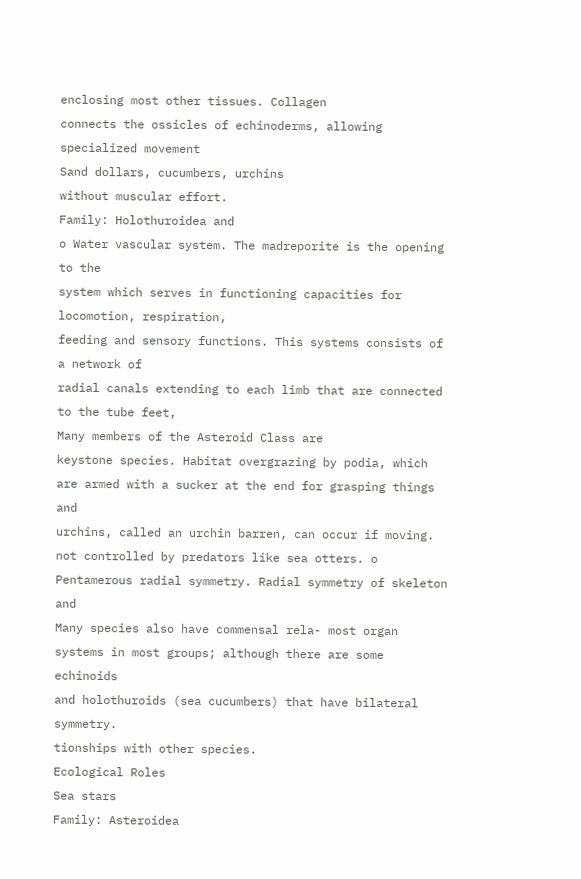enclosing most other tissues. Collagen
connects the ossicles of echinoderms, allowing specialized movement
Sand dollars, cucumbers, urchins
without muscular effort.
Family: Holothuroidea and
o Water vascular system. The madreporite is the opening to the
system which serves in functioning capacities for locomotion, respiration,
feeding and sensory functions. This systems consists of a network of
radial canals extending to each limb that are connected to the tube feet,
Many members of the Asteroid Class are
keystone species. Habitat overgrazing by podia, which are armed with a sucker at the end for grasping things and
urchins, called an urchin barren, can occur if moving.
not controlled by predators like sea otters. o Pentamerous radial symmetry. Radial symmetry of skeleton and
Many species also have commensal rela- most organ systems in most groups; although there are some echinoids
and holothuroids (sea cucumbers) that have bilateral symmetry.
tionships with other species.
Ecological Roles
Sea stars
Family: Asteroidea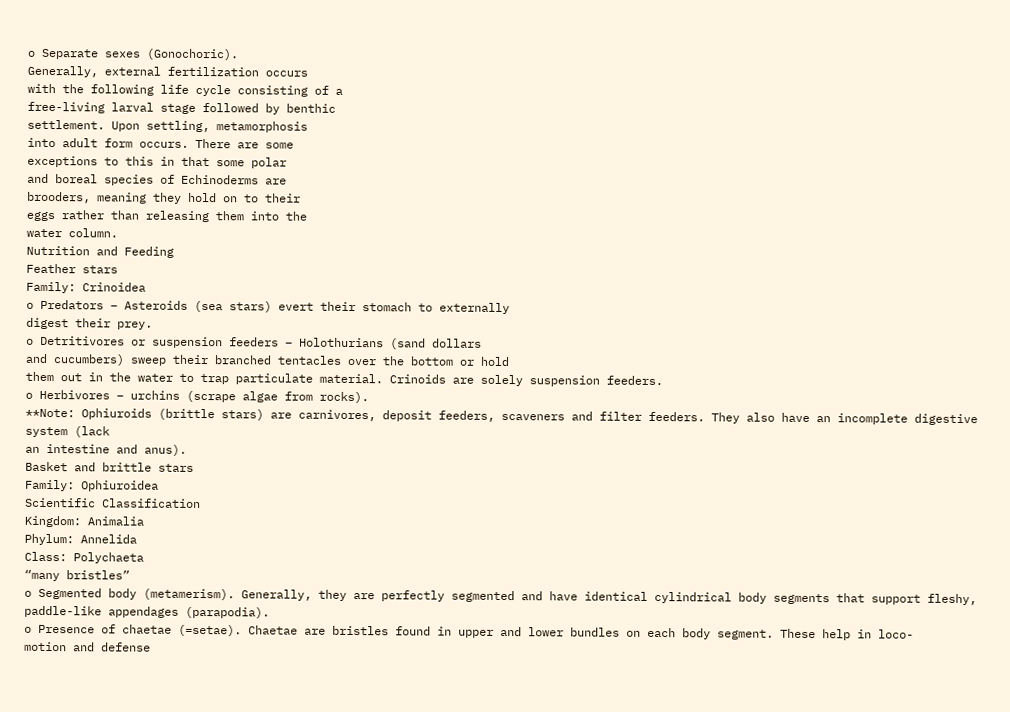o Separate sexes (Gonochoric).
Generally, external fertilization occurs
with the following life cycle consisting of a
free-living larval stage followed by benthic
settlement. Upon settling, metamorphosis
into adult form occurs. There are some
exceptions to this in that some polar
and boreal species of Echinoderms are
brooders, meaning they hold on to their
eggs rather than releasing them into the
water column.
Nutrition and Feeding
Feather stars
Family: Crinoidea
o Predators – Asteroids (sea stars) evert their stomach to externally
digest their prey.
o Detritivores or suspension feeders – Holothurians (sand dollars
and cucumbers) sweep their branched tentacles over the bottom or hold
them out in the water to trap particulate material. Crinoids are solely suspension feeders.
o Herbivores – urchins (scrape algae from rocks).
**Note: Ophiuroids (brittle stars) are carnivores, deposit feeders, scaveners and filter feeders. They also have an incomplete digestive system (lack
an intestine and anus).
Basket and brittle stars
Family: Ophiuroidea
Scientific Classification
Kingdom: Animalia
Phylum: Annelida
Class: Polychaeta
“many bristles”
o Segmented body (metamerism). Generally, they are perfectly segmented and have identical cylindrical body segments that support fleshy, paddle-like appendages (parapodia).
o Presence of chaetae (=setae). Chaetae are bristles found in upper and lower bundles on each body segment. These help in loco-
motion and defense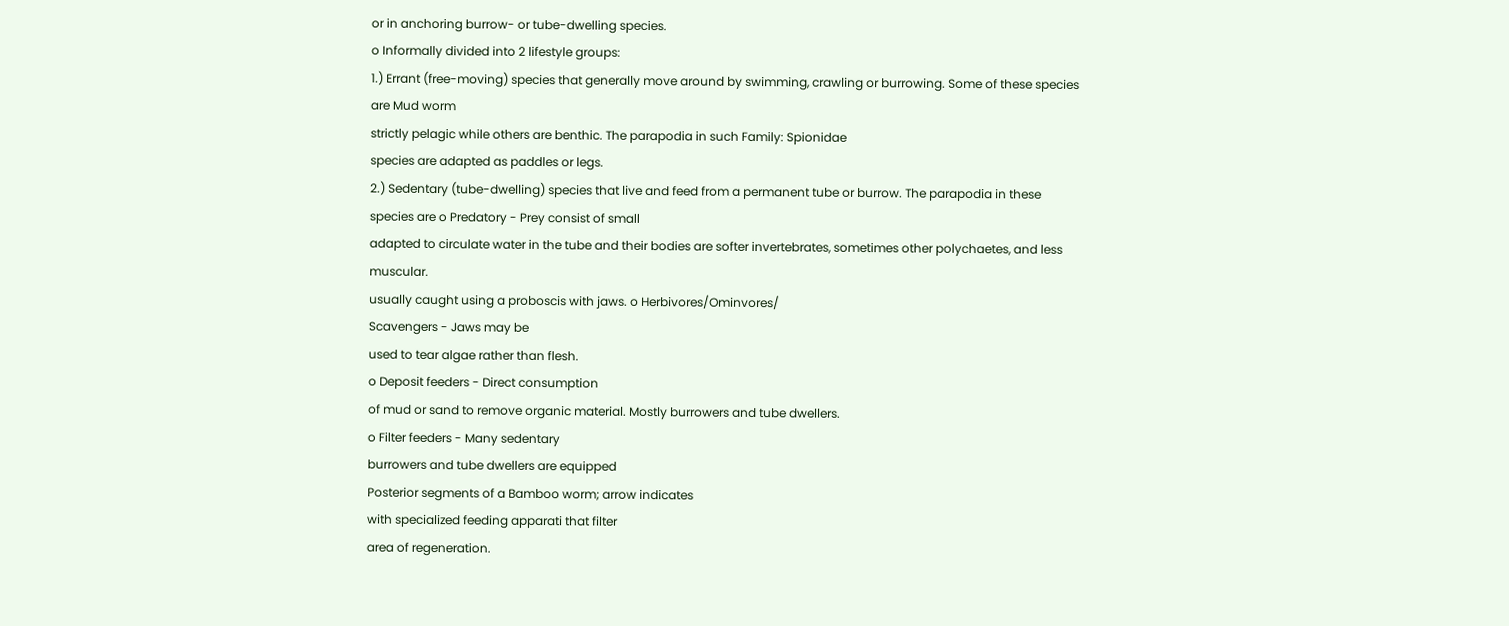or in anchoring burrow- or tube-dwelling species.
o Informally divided into 2 lifestyle groups:
1.) Errant (free-moving) species that generally move around by swimming, crawling or burrowing. Some of these species are Mud worm
strictly pelagic while others are benthic. The parapodia in such Family: Spionidae
species are adapted as paddles or legs.
2.) Sedentary (tube-dwelling) species that live and feed from a permanent tube or burrow. The parapodia in these species are o Predatory - Prey consist of small
adapted to circulate water in the tube and their bodies are softer invertebrates, sometimes other polychaetes, and less muscular.
usually caught using a proboscis with jaws. o Herbivores/Ominvores/
Scavengers - Jaws may be
used to tear algae rather than flesh.
o Deposit feeders - Direct consumption
of mud or sand to remove organic material. Mostly burrowers and tube dwellers.
o Filter feeders - Many sedentary
burrowers and tube dwellers are equipped
Posterior segments of a Bamboo worm; arrow indicates
with specialized feeding apparati that filter
area of regeneration.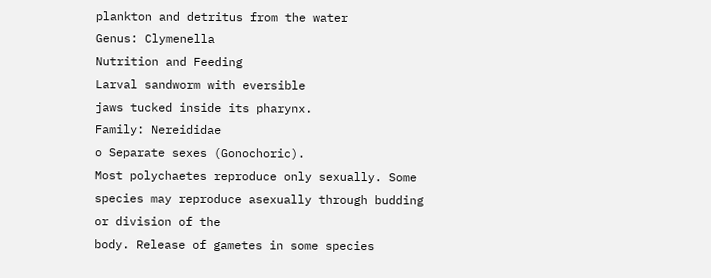plankton and detritus from the water
Genus: Clymenella
Nutrition and Feeding
Larval sandworm with eversible
jaws tucked inside its pharynx.
Family: Nereididae
o Separate sexes (Gonochoric).
Most polychaetes reproduce only sexually. Some species may reproduce asexually through budding or division of the
body. Release of gametes in some species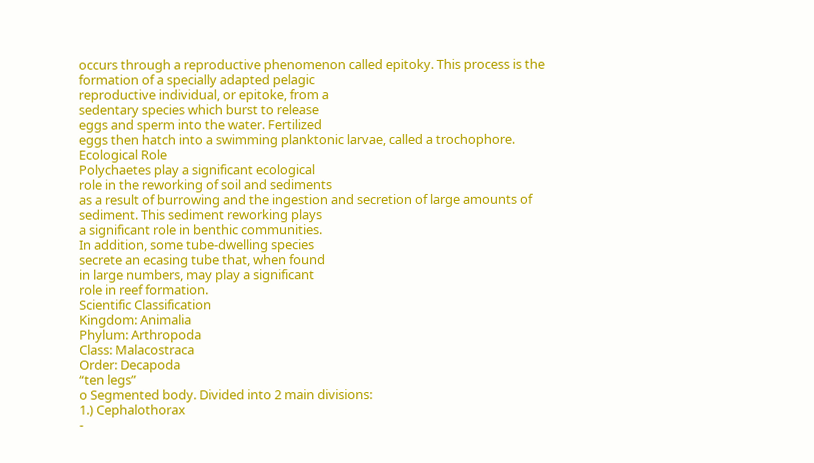occurs through a reproductive phenomenon called epitoky. This process is the
formation of a specially adapted pelagic
reproductive individual, or epitoke, from a
sedentary species which burst to release
eggs and sperm into the water. Fertilized
eggs then hatch into a swimming planktonic larvae, called a trochophore.
Ecological Role
Polychaetes play a significant ecological
role in the reworking of soil and sediments
as a result of burrowing and the ingestion and secretion of large amounts of
sediment. This sediment reworking plays
a significant role in benthic communities.
In addition, some tube-dwelling species
secrete an ecasing tube that, when found
in large numbers, may play a significant
role in reef formation.
Scientific Classification
Kingdom: Animalia
Phylum: Arthropoda
Class: Malacostraca
Order: Decapoda
“ten legs”
o Segmented body. Divided into 2 main divisions:
1.) Cephalothorax
-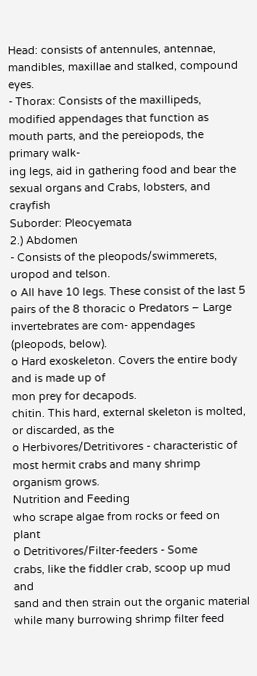Head: consists of antennules, antennae, mandibles, maxillae and stalked, compound eyes.
- Thorax: Consists of the maxillipeds, modified appendages that function as mouth parts, and the pereiopods, the primary walk-
ing legs, aid in gathering food and bear the sexual organs and Crabs, lobsters, and crayfish
Suborder: Pleocyemata
2.) Abdomen
- Consists of the pleopods/swimmerets, uropod and telson.
o All have 10 legs. These consist of the last 5 pairs of the 8 thoracic o Predators – Large invertebrates are com- appendages (pleopods, below).
o Hard exoskeleton. Covers the entire body and is made up of
mon prey for decapods.
chitin. This hard, external skeleton is molted, or discarded, as the
o Herbivores/Detritivores - characteristic of most hermit crabs and many shrimp organism grows.
Nutrition and Feeding
who scrape algae from rocks or feed on plant
o Detritivores/Filter-feeders - Some
crabs, like the fiddler crab, scoop up mud and
sand and then strain out the organic material
while many burrowing shrimp filter feed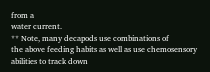from a
water current.
** Note, many decapods use combinations of
the above feeding habits as well as use chemosensory abilities to track down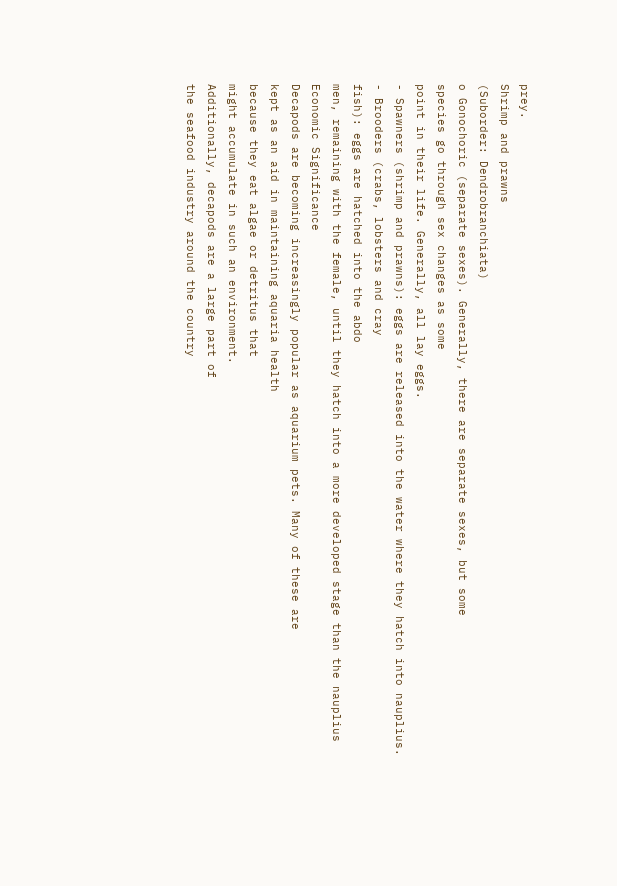prey.
Shrimp and prawns
(Suborder: Dendrobranchiata)
o Gonochoric (separate sexes). Generally, there are separate sexes, but some
species go through sex changes as some
point in their life. Generally, all lay eggs.
- Spawners (shrimp and prawns): eggs are released into the water where they hatch into nauplius.
- Brooders (crabs, lobsters and cray
fish): eggs are hatched into the abdo
men, remaining with the female, until they hatch into a more developed stage than the nauplius
Economic Significance
Decapods are becoming increasingly popular as aquarium pets. Many of these are
kept as an aid in maintaining aquaria health
because they eat algae or detritus that
might accumulate in such an environment.
Additionally, decapods are a large part of
the seafood industry around the country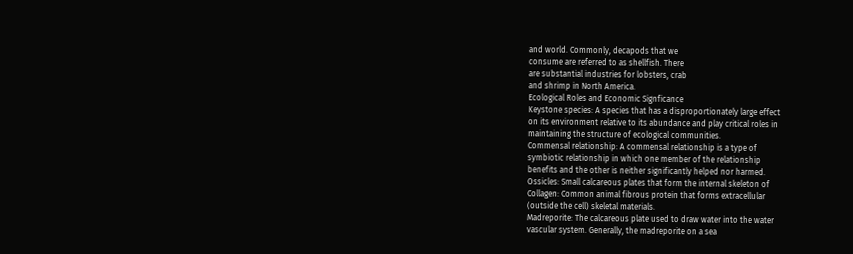and world. Commonly, decapods that we
consume are referred to as shellfish. There
are substantial industries for lobsters, crab
and shrimp in North America.
Ecological Roles and Economic Signficance
Keystone species: A species that has a disproportionately large effect
on its environment relative to its abundance and play critical roles in
maintaining the structure of ecological communities.
Commensal relationship: A commensal relationship is a type of
symbiotic relationship in which one member of the relationship
benefits and the other is neither significantly helped nor harmed.
Ossicles: Small calcareous plates that form the internal skeleton of
Collagen: Common animal fibrous protein that forms extracellular
(outside the cell) skeletal materials.
Madreporite: The calcareous plate used to draw water into the water
vascular system. Generally, the madreporite on a sea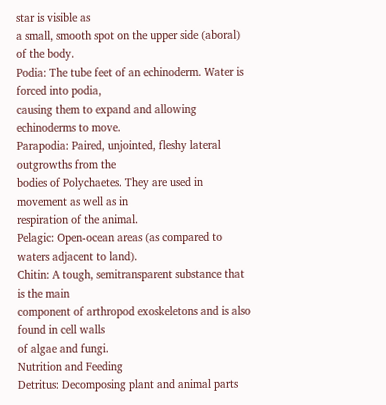star is visible as
a small, smooth spot on the upper side (aboral) of the body.
Podia: The tube feet of an echinoderm. Water is forced into podia,
causing them to expand and allowing echinoderms to move.
Parapodia: Paired, unjointed, fleshy lateral outgrowths from the
bodies of Polychaetes. They are used in movement as well as in
respiration of the animal.
Pelagic: Open-ocean areas (as compared to waters adjacent to land).
Chitin: A tough, semitransparent substance that is the main
component of arthropod exoskeletons and is also found in cell walls
of algae and fungi.
Nutrition and Feeding
Detritus: Decomposing plant and animal parts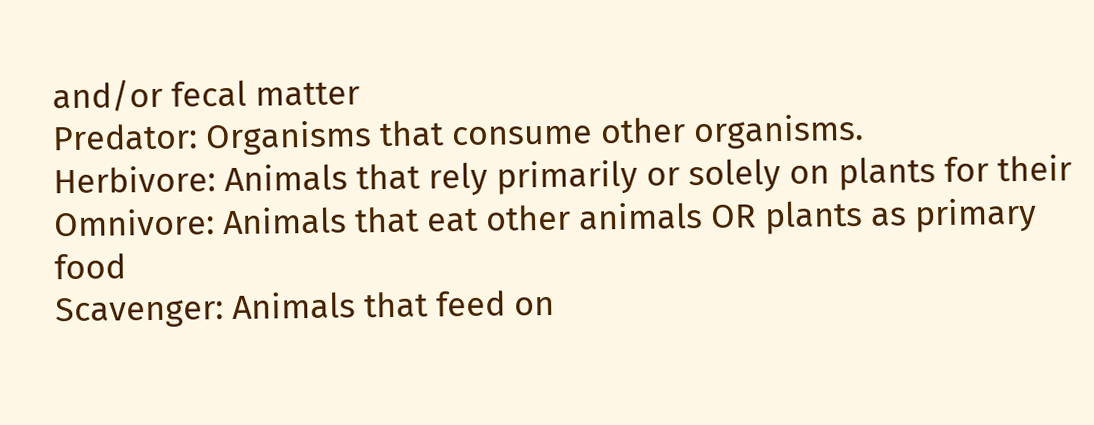and/or fecal matter
Predator: Organisms that consume other organisms.
Herbivore: Animals that rely primarily or solely on plants for their
Omnivore: Animals that eat other animals OR plants as primary food
Scavenger: Animals that feed on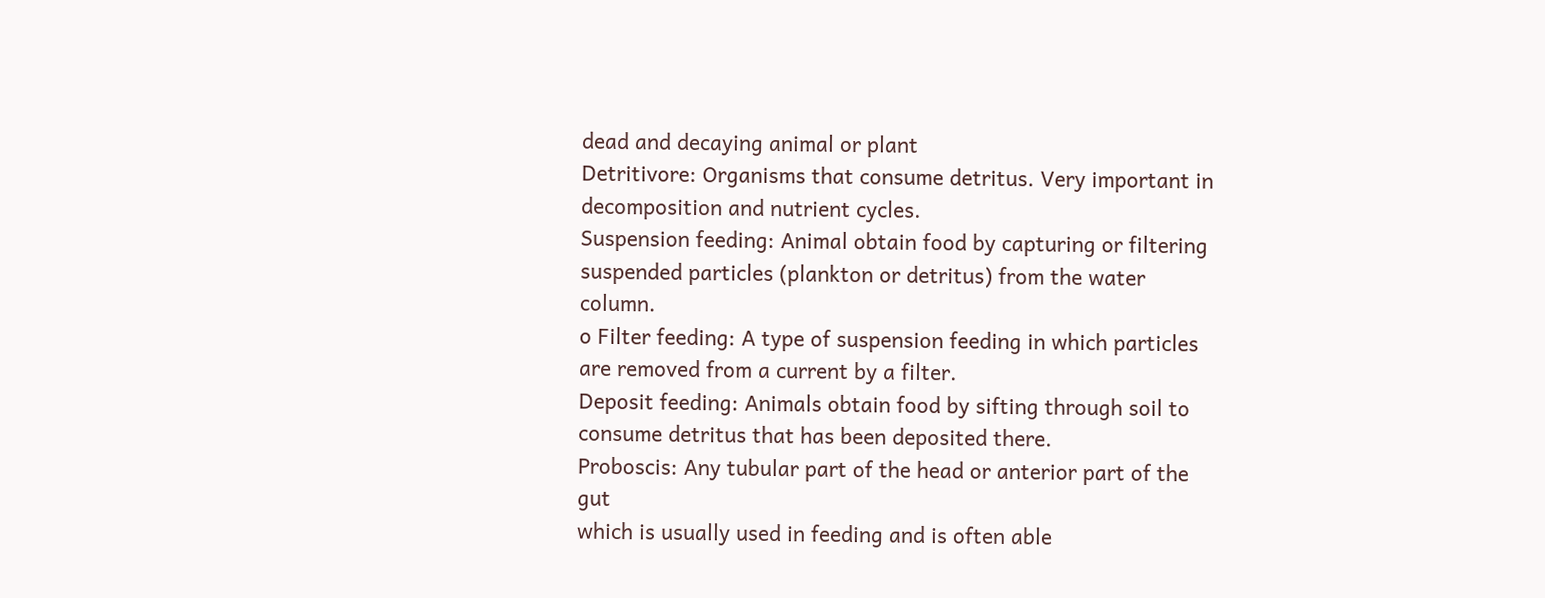dead and decaying animal or plant
Detritivore: Organisms that consume detritus. Very important in
decomposition and nutrient cycles.
Suspension feeding: Animal obtain food by capturing or filtering
suspended particles (plankton or detritus) from the water column.
o Filter feeding: A type of suspension feeding in which particles
are removed from a current by a filter.
Deposit feeding: Animals obtain food by sifting through soil to
consume detritus that has been deposited there.
Proboscis: Any tubular part of the head or anterior part of the gut
which is usually used in feeding and is often able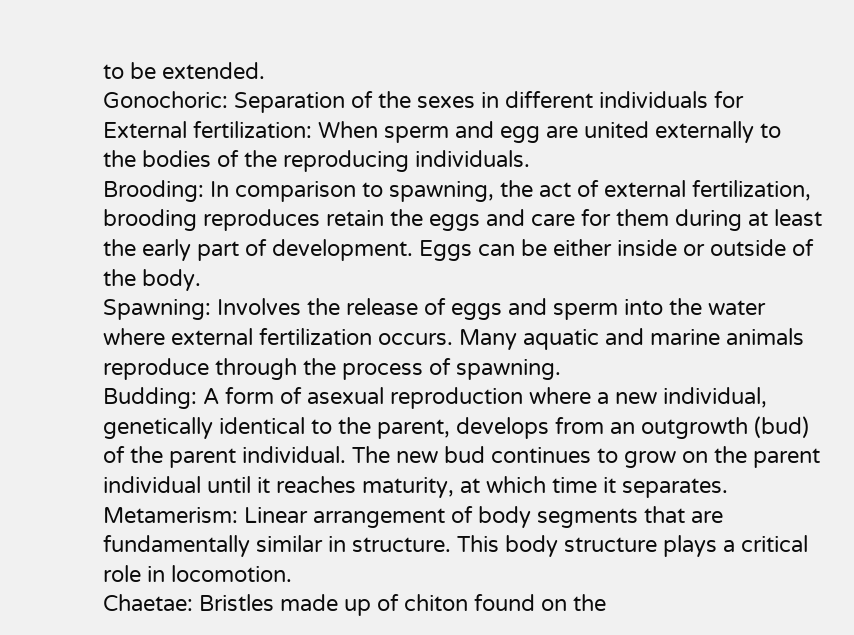to be extended.
Gonochoric: Separation of the sexes in different individuals for
External fertilization: When sperm and egg are united externally to
the bodies of the reproducing individuals.
Brooding: In comparison to spawning, the act of external fertilization,
brooding reproduces retain the eggs and care for them during at least
the early part of development. Eggs can be either inside or outside of
the body.
Spawning: Involves the release of eggs and sperm into the water
where external fertilization occurs. Many aquatic and marine animals
reproduce through the process of spawning.
Budding: A form of asexual reproduction where a new individual,
genetically identical to the parent, develops from an outgrowth (bud)
of the parent individual. The new bud continues to grow on the parent
individual until it reaches maturity, at which time it separates.
Metamerism: Linear arrangement of body segments that are
fundamentally similar in structure. This body structure plays a critical
role in locomotion.
Chaetae: Bristles made up of chiton found on the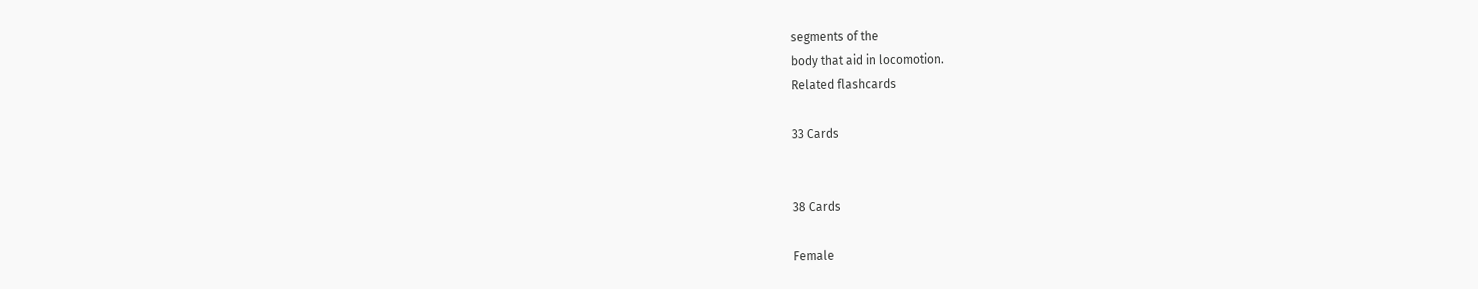segments of the
body that aid in locomotion.
Related flashcards

33 Cards


38 Cards

Female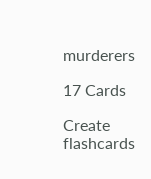murderers

17 Cards

Create flashcards